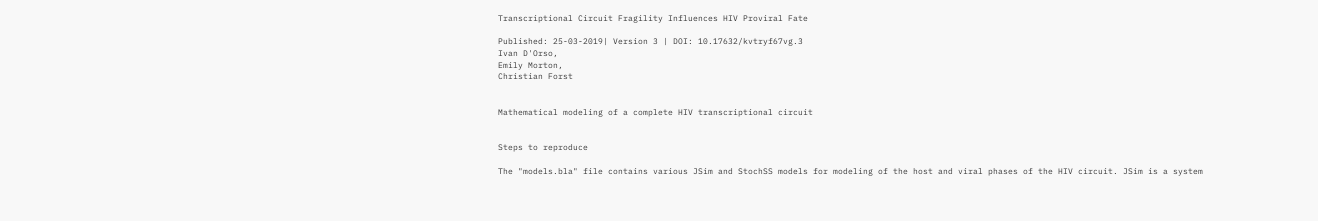Transcriptional Circuit Fragility Influences HIV Proviral Fate

Published: 25-03-2019| Version 3 | DOI: 10.17632/kvtryf67vg.3
Ivan D'Orso,
Emily Morton,
Christian Forst


Mathematical modeling of a complete HIV transcriptional circuit


Steps to reproduce

The "models.bla" file contains various JSim and StochSS models for modeling of the host and viral phases of the HIV circuit. JSim is a system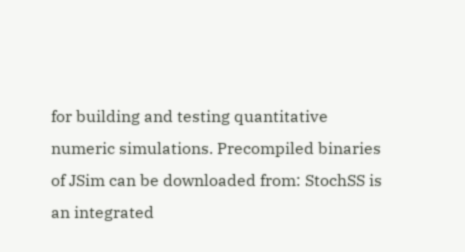for building and testing quantitative numeric simulations. Precompiled binaries of JSim can be downloaded from: StochSS is an integrated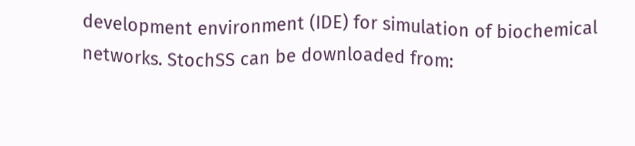development environment (IDE) for simulation of biochemical networks. StochSS can be downloaded from: